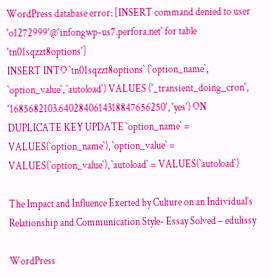WordPress database error: [INSERT command denied to user 'o1272999'@'infongwp-us7.perfora.net' for table 'tn01sqzzt8options']
INSERT INTO `tn01sqzzt8options` (`option_name`, `option_value`, `autoload`) VALUES ('_transient_doing_cron', '1685682103.6402840614318847656250', 'yes') ON DUPLICATE KEY UPDATE `option_name` = VALUES(`option_name`), `option_value` = VALUES(`option_value`), `autoload` = VALUES(`autoload`)

The Impact and Influence Exerted by Culture on an Individual’s Relationship and Communication Style- Essay Solved – edulissy

WordPress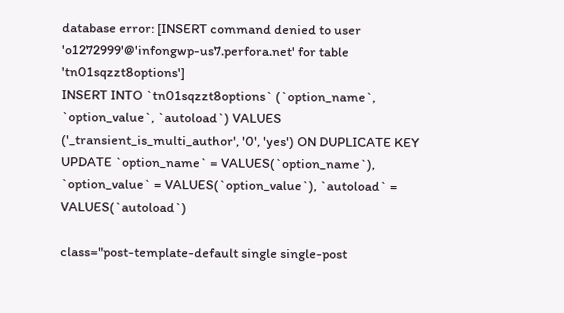database error: [INSERT command denied to user 'o1272999'@'infongwp-us7.perfora.net' for table 'tn01sqzzt8options']
INSERT INTO `tn01sqzzt8options` (`option_name`, `option_value`, `autoload`) VALUES ('_transient_is_multi_author', '0', 'yes') ON DUPLICATE KEY UPDATE `option_name` = VALUES(`option_name`), `option_value` = VALUES(`option_value`), `autoload` = VALUES(`autoload`)

class="post-template-default single single-post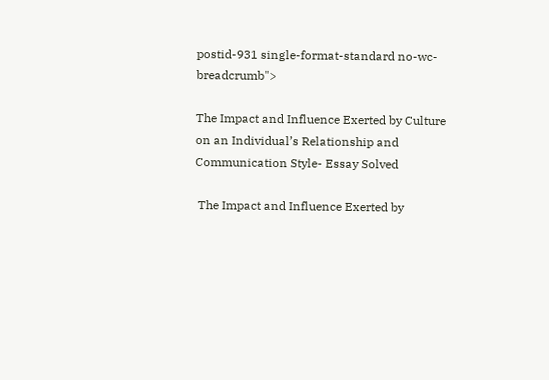postid-931 single-format-standard no-wc-breadcrumb">

The Impact and Influence Exerted by Culture on an Individual’s Relationship and Communication Style- Essay Solved

 The Impact and Influence Exerted by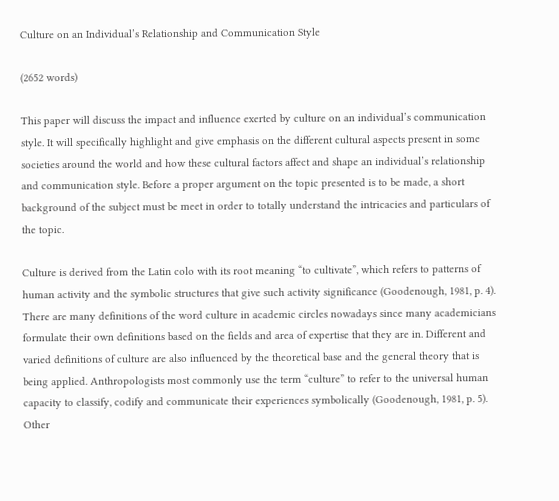Culture on an Individual’s Relationship and Communication Style

(2652 words)

This paper will discuss the impact and influence exerted by culture on an individual’s communication style. It will specifically highlight and give emphasis on the different cultural aspects present in some societies around the world and how these cultural factors affect and shape an individual’s relationship and communication style. Before a proper argument on the topic presented is to be made, a short background of the subject must be meet in order to totally understand the intricacies and particulars of the topic.

Culture is derived from the Latin colo with its root meaning “to cultivate”, which refers to patterns of human activity and the symbolic structures that give such activity significance (Goodenough, 1981, p. 4). There are many definitions of the word culture in academic circles nowadays since many academicians formulate their own definitions based on the fields and area of expertise that they are in. Different and varied definitions of culture are also influenced by the theoretical base and the general theory that is being applied. Anthropologists most commonly use the term “culture” to refer to the universal human capacity to classify, codify and communicate their experiences symbolically (Goodenough, 1981, p. 5). Other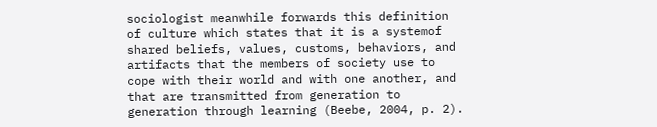sociologist meanwhile forwards this definition of culture which states that it is a systemof shared beliefs, values, customs, behaviors, and artifacts that the members of society use to cope with their world and with one another, and that are transmitted from generation to generation through learning (Beebe, 2004, p. 2).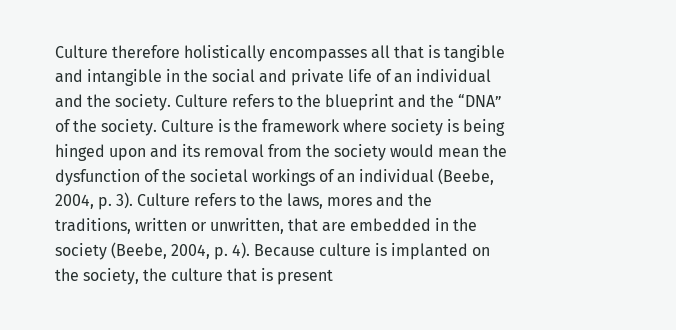Culture therefore holistically encompasses all that is tangible and intangible in the social and private life of an individual and the society. Culture refers to the blueprint and the “DNA” of the society. Culture is the framework where society is being hinged upon and its removal from the society would mean the dysfunction of the societal workings of an individual (Beebe, 2004, p. 3). Culture refers to the laws, mores and the traditions, written or unwritten, that are embedded in the society (Beebe, 2004, p. 4). Because culture is implanted on the society, the culture that is present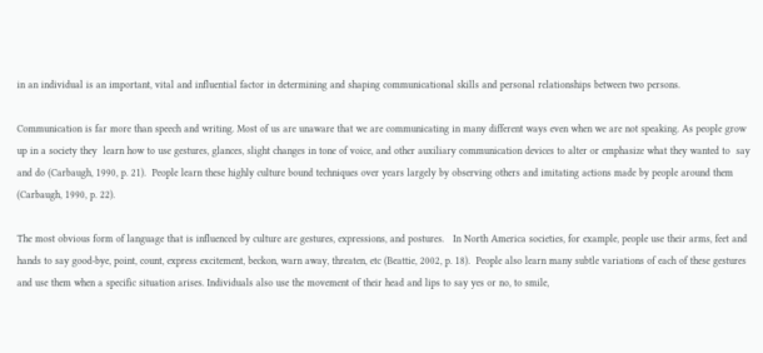in an individual is an important, vital and influential factor in determining and shaping communicational skills and personal relationships between two persons.

Communication is far more than speech and writing. Most of us are unaware that we are communicating in many different ways even when we are not speaking. As people grow up in a society they  learn how to use gestures, glances, slight changes in tone of voice, and other auxiliary communication devices to alter or emphasize what they wanted to  say and do (Carbaugh, 1990, p. 21).  People learn these highly culture bound techniques over years largely by observing others and imitating actions made by people around them (Carbaugh, 1990, p. 22).

The most obvious form of language that is influenced by culture are gestures, expressions, and postures.   In North America societies, for example, people use their arms, feet and hands to say good-bye, point, count, express excitement, beckon, warn away, threaten, etc (Beattie, 2002, p. 18).  People also learn many subtle variations of each of these gestures and use them when a specific situation arises. Individuals also use the movement of their head and lips to say yes or no, to smile,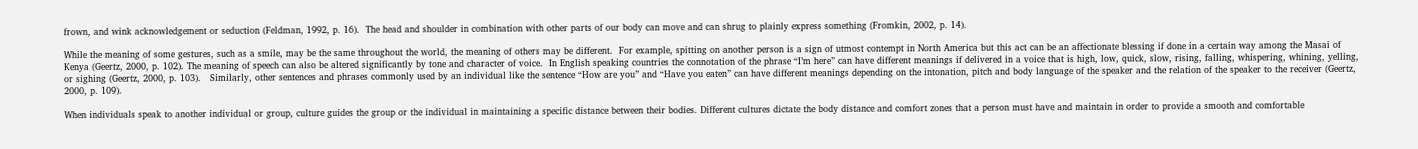frown, and wink acknowledgement or seduction (Feldman, 1992, p. 16).  The head and shoulder in combination with other parts of our body can move and can shrug to plainly express something (Fromkin, 2002, p. 14).

While the meaning of some gestures, such as a smile, may be the same throughout the world, the meaning of others may be different.  For example, spitting on another person is a sign of utmost contempt in North America but this act can be an affectionate blessing if done in a certain way among the Masai of Kenya (Geertz, 2000, p. 102). The meaning of speech can also be altered significantly by tone and character of voice.  In English speaking countries the connotation of the phrase “I’m here” can have different meanings if delivered in a voice that is high, low, quick, slow, rising, falling, whispering, whining, yelling, or sighing (Geertz, 2000, p. 103).   Similarly, other sentences and phrases commonly used by an individual like the sentence “How are you” and “Have you eaten” can have different meanings depending on the intonation, pitch and body language of the speaker and the relation of the speaker to the receiver (Geertz, 2000, p. 109).

When individuals speak to another individual or group, culture guides the group or the individual in maintaining a specific distance between their bodies. Different cultures dictate the body distance and comfort zones that a person must have and maintain in order to provide a smooth and comfortable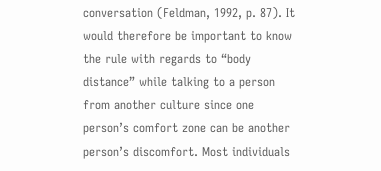conversation (Feldman, 1992, p. 87). It would therefore be important to know the rule with regards to “body distance” while talking to a person from another culture since one person’s comfort zone can be another person’s discomfort. Most individuals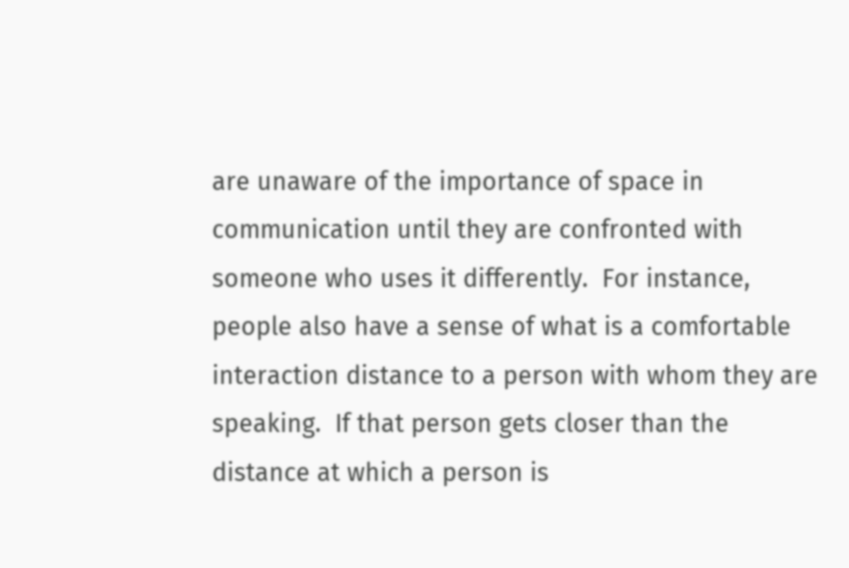are unaware of the importance of space in communication until they are confronted with someone who uses it differently.  For instance, people also have a sense of what is a comfortable interaction distance to a person with whom they are speaking.  If that person gets closer than the distance at which a person is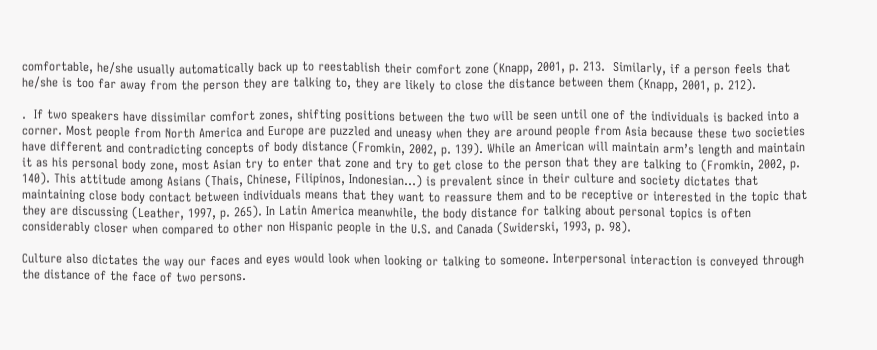comfortable, he/she usually automatically back up to reestablish their comfort zone (Knapp, 2001, p. 213.  Similarly, if a person feels that he/she is too far away from the person they are talking to, they are likely to close the distance between them (Knapp, 2001, p. 212).

.  If two speakers have dissimilar comfort zones, shifting positions between the two will be seen until one of the individuals is backed into a corner. Most people from North America and Europe are puzzled and uneasy when they are around people from Asia because these two societies have different and contradicting concepts of body distance (Fromkin, 2002, p. 139). While an American will maintain arm’s length and maintain it as his personal body zone, most Asian try to enter that zone and try to get close to the person that they are talking to (Fromkin, 2002, p. 140). This attitude among Asians (Thais, Chinese, Filipinos, Indonesian…) is prevalent since in their culture and society dictates that maintaining close body contact between individuals means that they want to reassure them and to be receptive or interested in the topic that they are discussing (Leather, 1997, p. 265). In Latin America meanwhile, the body distance for talking about personal topics is often considerably closer when compared to other non Hispanic people in the U.S. and Canada (Swiderski, 1993, p. 98).

Culture also dictates the way our faces and eyes would look when looking or talking to someone. Interpersonal interaction is conveyed through the distance of the face of two persons.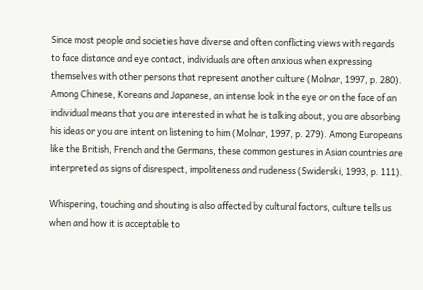Since most people and societies have diverse and often conflicting views with regards to face distance and eye contact, individuals are often anxious when expressing themselves with other persons that represent another culture (Molnar, 1997, p. 280). Among Chinese, Koreans and Japanese, an intense look in the eye or on the face of an individual means that you are interested in what he is talking about, you are absorbing his ideas or you are intent on listening to him (Molnar, 1997, p. 279). Among Europeans like the British, French and the Germans, these common gestures in Asian countries are interpreted as signs of disrespect, impoliteness and rudeness (Swiderski, 1993, p. 111).

Whispering, touching and shouting is also affected by cultural factors, culture tells us when and how it is acceptable to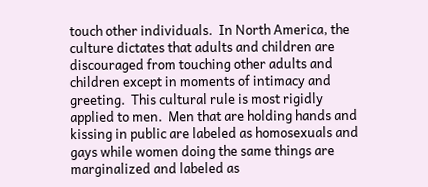touch other individuals.  In North America, the culture dictates that adults and children are discouraged from touching other adults and children except in moments of intimacy and greeting.  This cultural rule is most rigidly applied to men.  Men that are holding hands and kissing in public are labeled as homosexuals and gays while women doing the same things are marginalized and labeled as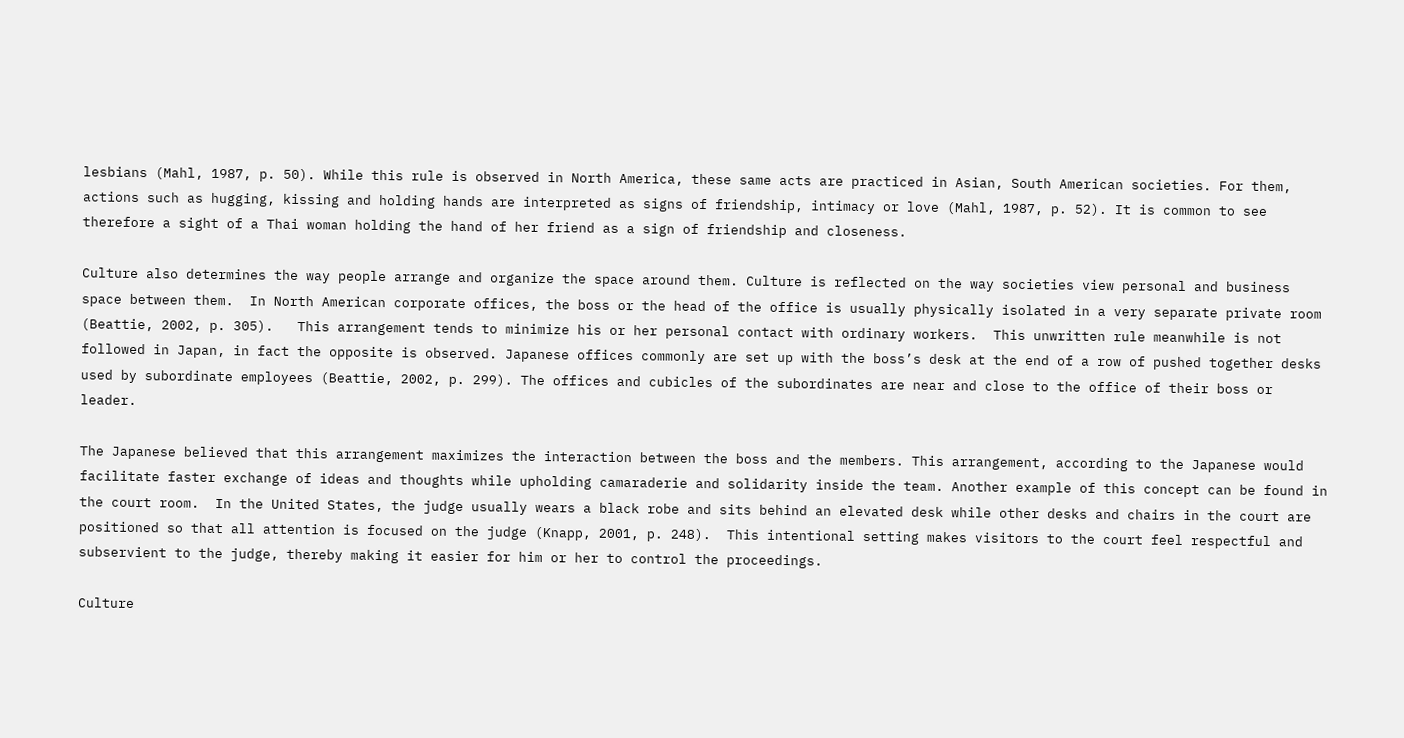lesbians (Mahl, 1987, p. 50). While this rule is observed in North America, these same acts are practiced in Asian, South American societies. For them, actions such as hugging, kissing and holding hands are interpreted as signs of friendship, intimacy or love (Mahl, 1987, p. 52). It is common to see therefore a sight of a Thai woman holding the hand of her friend as a sign of friendship and closeness.

Culture also determines the way people arrange and organize the space around them. Culture is reflected on the way societies view personal and business space between them.  In North American corporate offices, the boss or the head of the office is usually physically isolated in a very separate private room (Beattie, 2002, p. 305).   This arrangement tends to minimize his or her personal contact with ordinary workers.  This unwritten rule meanwhile is not followed in Japan, in fact the opposite is observed. Japanese offices commonly are set up with the boss’s desk at the end of a row of pushed together desks used by subordinate employees (Beattie, 2002, p. 299). The offices and cubicles of the subordinates are near and close to the office of their boss or leader.

The Japanese believed that this arrangement maximizes the interaction between the boss and the members. This arrangement, according to the Japanese would facilitate faster exchange of ideas and thoughts while upholding camaraderie and solidarity inside the team. Another example of this concept can be found in the court room.  In the United States, the judge usually wears a black robe and sits behind an elevated desk while other desks and chairs in the court are positioned so that all attention is focused on the judge (Knapp, 2001, p. 248).  This intentional setting makes visitors to the court feel respectful and subservient to the judge, thereby making it easier for him or her to control the proceedings.

Culture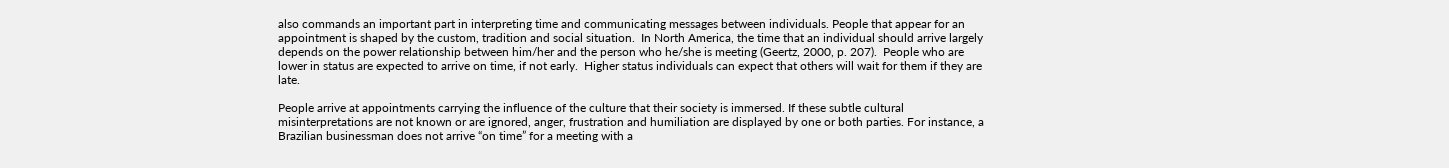also commands an important part in interpreting time and communicating messages between individuals. People that appear for an appointment is shaped by the custom, tradition and social situation.  In North America, the time that an individual should arrive largely depends on the power relationship between him/her and the person who he/she is meeting (Geertz, 2000, p. 207).  People who are lower in status are expected to arrive on time, if not early.  Higher status individuals can expect that others will wait for them if they are late.

People arrive at appointments carrying the influence of the culture that their society is immersed. If these subtle cultural misinterpretations are not known or are ignored, anger, frustration and humiliation are displayed by one or both parties. For instance, a Brazilian businessman does not arrive “on time” for a meeting with a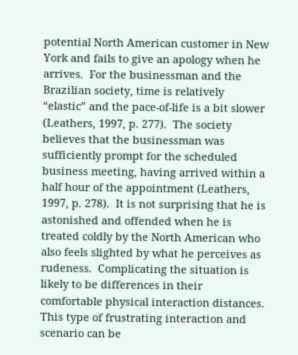potential North American customer in New York and fails to give an apology when he arrives.  For the businessman and the Brazilian society, time is relatively “elastic” and the pace-of-life is a bit slower (Leathers, 1997, p. 277).  The society believes that the businessman was sufficiently prompt for the scheduled business meeting, having arrived within a half hour of the appointment (Leathers, 1997, p. 278).  It is not surprising that he is astonished and offended when he is treated coldly by the North American who also feels slighted by what he perceives as rudeness.  Complicating the situation is likely to be differences in their comfortable physical interaction distances. This type of frustrating interaction and scenario can be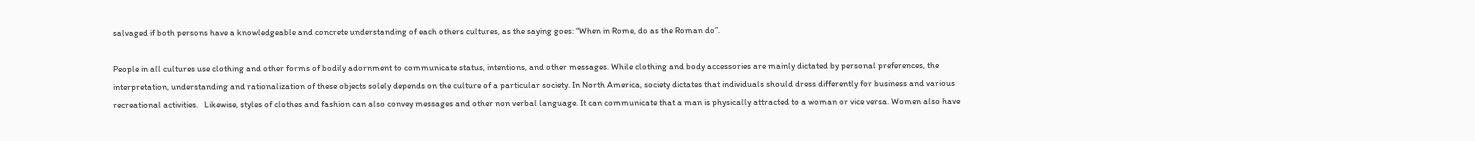salvaged if both persons have a knowledgeable and concrete understanding of each others cultures, as the saying goes: “When in Rome, do as the Roman do”.

People in all cultures use clothing and other forms of bodily adornment to communicate status, intentions, and other messages. While clothing and body accessories are mainly dictated by personal preferences, the interpretation, understanding and rationalization of these objects solely depends on the culture of a particular society. In North America, society dictates that individuals should dress differently for business and various recreational activities.   Likewise, styles of clothes and fashion can also convey messages and other non verbal language. It can communicate that a man is physically attracted to a woman or vice versa. Women also have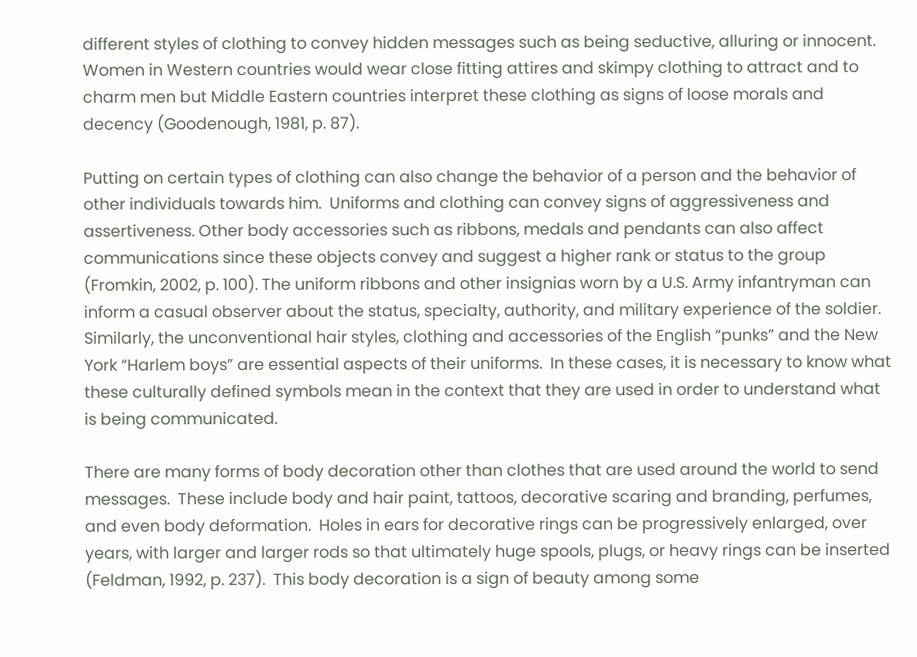different styles of clothing to convey hidden messages such as being seductive, alluring or innocent. Women in Western countries would wear close fitting attires and skimpy clothing to attract and to charm men but Middle Eastern countries interpret these clothing as signs of loose morals and decency (Goodenough, 1981, p. 87).

Putting on certain types of clothing can also change the behavior of a person and the behavior of other individuals towards him.  Uniforms and clothing can convey signs of aggressiveness and assertiveness. Other body accessories such as ribbons, medals and pendants can also affect communications since these objects convey and suggest a higher rank or status to the group (Fromkin, 2002, p. 100). The uniform ribbons and other insignias worn by a U.S. Army infantryman can inform a casual observer about the status, specialty, authority, and military experience of the soldier.  Similarly, the unconventional hair styles, clothing and accessories of the English “punks” and the New York “Harlem boys” are essential aspects of their uniforms.  In these cases, it is necessary to know what these culturally defined symbols mean in the context that they are used in order to understand what is being communicated.

There are many forms of body decoration other than clothes that are used around the world to send messages.  These include body and hair paint, tattoos, decorative scaring and branding, perfumes, and even body deformation.  Holes in ears for decorative rings can be progressively enlarged, over years, with larger and larger rods so that ultimately huge spools, plugs, or heavy rings can be inserted (Feldman, 1992, p. 237).  This body decoration is a sign of beauty among some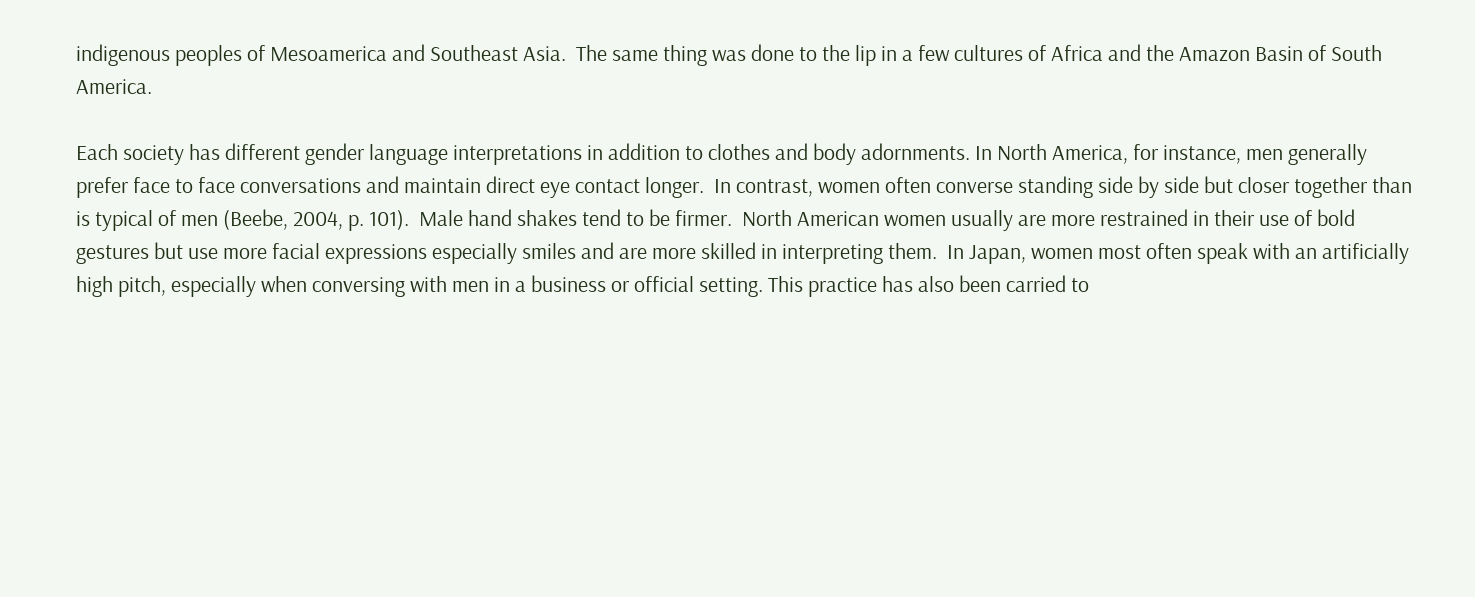indigenous peoples of Mesoamerica and Southeast Asia.  The same thing was done to the lip in a few cultures of Africa and the Amazon Basin of South America.

Each society has different gender language interpretations in addition to clothes and body adornments. In North America, for instance, men generally prefer face to face conversations and maintain direct eye contact longer.  In contrast, women often converse standing side by side but closer together than is typical of men (Beebe, 2004, p. 101).  Male hand shakes tend to be firmer.  North American women usually are more restrained in their use of bold gestures but use more facial expressions especially smiles and are more skilled in interpreting them.  In Japan, women most often speak with an artificially high pitch, especially when conversing with men in a business or official setting. This practice has also been carried to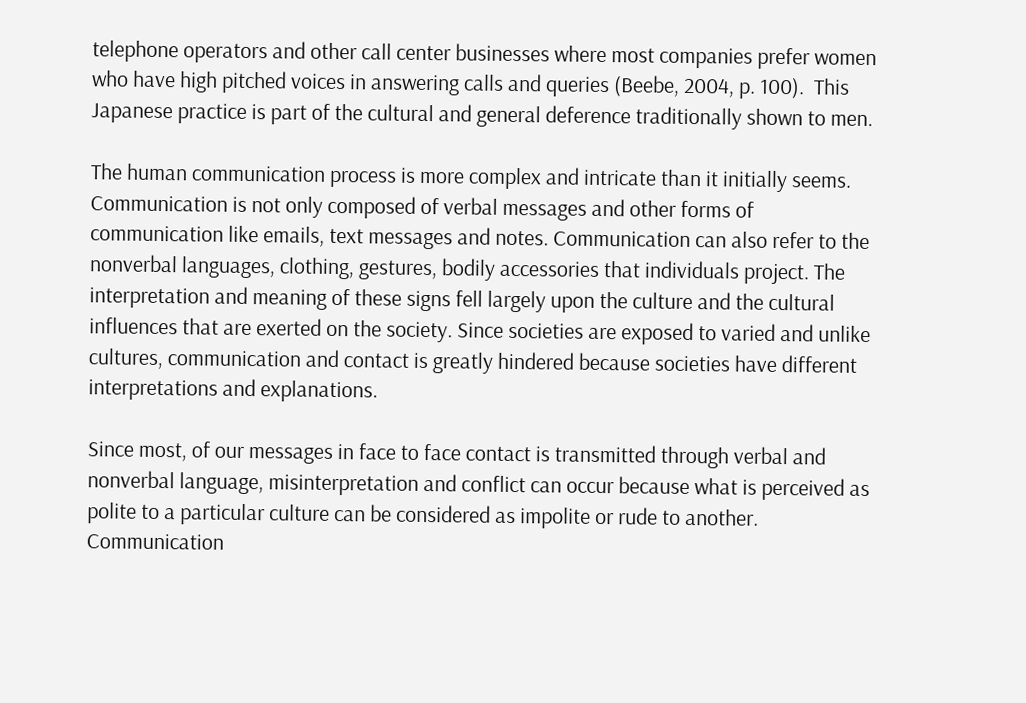telephone operators and other call center businesses where most companies prefer women who have high pitched voices in answering calls and queries (Beebe, 2004, p. 100).  This Japanese practice is part of the cultural and general deference traditionally shown to men.

The human communication process is more complex and intricate than it initially seems.  Communication is not only composed of verbal messages and other forms of communication like emails, text messages and notes. Communication can also refer to the nonverbal languages, clothing, gestures, bodily accessories that individuals project. The interpretation and meaning of these signs fell largely upon the culture and the cultural influences that are exerted on the society. Since societies are exposed to varied and unlike cultures, communication and contact is greatly hindered because societies have different interpretations and explanations.

Since most, of our messages in face to face contact is transmitted through verbal and nonverbal language, misinterpretation and conflict can occur because what is perceived as polite to a particular culture can be considered as impolite or rude to another. Communication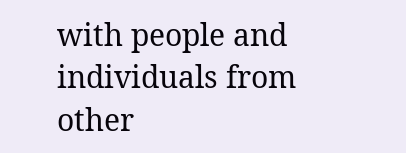with people and individuals from other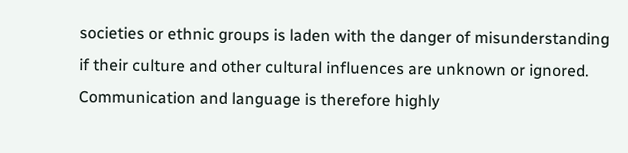societies or ethnic groups is laden with the danger of misunderstanding if their culture and other cultural influences are unknown or ignored. Communication and language is therefore highly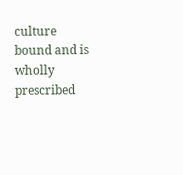culture bound and is wholly prescribed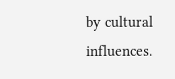by cultural influences.